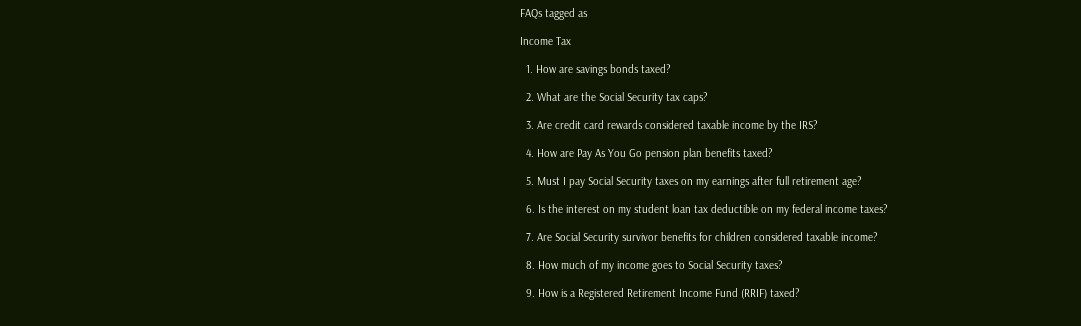FAQs tagged as

Income Tax

  1. How are savings bonds taxed?

  2. What are the Social Security tax caps?

  3. Are credit card rewards considered taxable income by the IRS?

  4. How are Pay As You Go pension plan benefits taxed?

  5. Must I pay Social Security taxes on my earnings after full retirement age?

  6. Is the interest on my student loan tax deductible on my federal income taxes?

  7. Are Social Security survivor benefits for children considered taxable income?

  8. How much of my income goes to Social Security taxes?

  9. How is a Registered Retirement Income Fund (RRIF) taxed?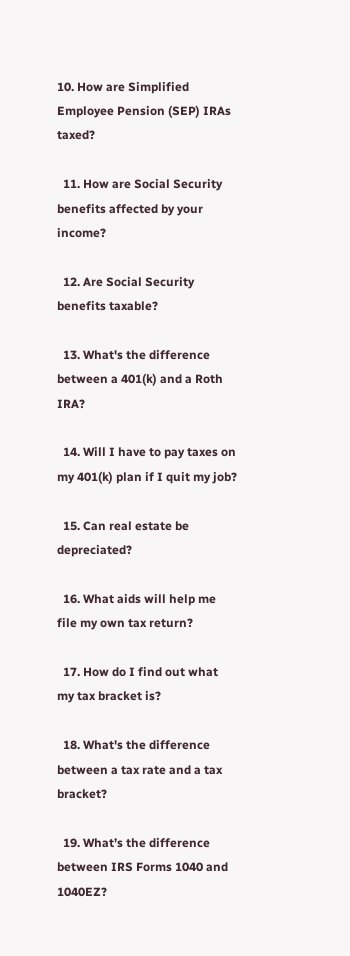10. How are Simplified Employee Pension (SEP) IRAs taxed?

  11. How are Social Security benefits affected by your income?

  12. Are Social Security benefits taxable?

  13. What's the difference between a 401(k) and a Roth IRA?

  14. Will I have to pay taxes on my 401(k) plan if I quit my job?

  15. Can real estate be depreciated?

  16. What aids will help me file my own tax return?

  17. How do I find out what my tax bracket is?

  18. What's the difference between a tax rate and a tax bracket?

  19. What’s the difference between IRS Forms 1040 and 1040EZ?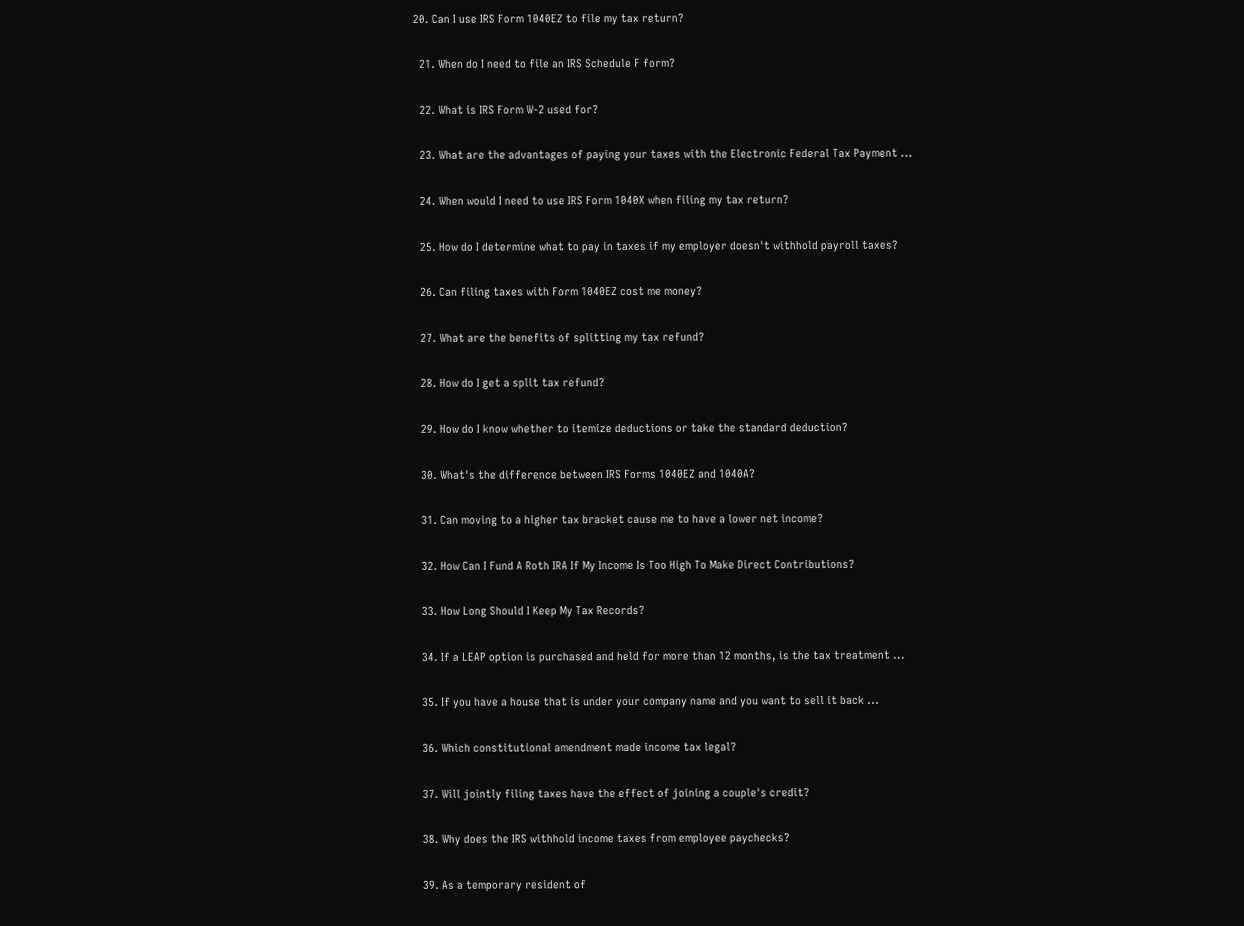20. Can I use IRS Form 1040EZ to file my tax return?

  21. When do I need to file an IRS Schedule F form?

  22. What is IRS Form W-2 used for?

  23. What are the advantages of paying your taxes with the Electronic Federal Tax Payment ...

  24. When would I need to use IRS Form 1040X when filing my tax return?

  25. How do I determine what to pay in taxes if my employer doesn't withhold payroll taxes?

  26. Can filing taxes with Form 1040EZ cost me money?

  27. What are the benefits of splitting my tax refund?

  28. How do I get a split tax refund?

  29. How do I know whether to itemize deductions or take the standard deduction?

  30. What's the difference between IRS Forms 1040EZ and 1040A?

  31. Can moving to a higher tax bracket cause me to have a lower net income?

  32. How Can I Fund A Roth IRA If My Income Is Too High To Make Direct Contributions?

  33. How Long Should I Keep My Tax Records?

  34. If a LEAP option is purchased and held for more than 12 months, is the tax treatment ...

  35. If you have a house that is under your company name and you want to sell it back ...

  36. Which constitutional amendment made income tax legal?

  37. Will jointly filing taxes have the effect of joining a couple's credit?

  38. Why does the IRS withhold income taxes from employee paychecks?

  39. As a temporary resident of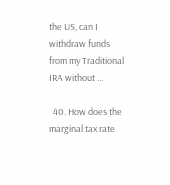the US, can I withdraw funds from my Traditional IRA without ...

  40. How does the marginal tax rate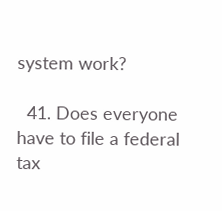system work?

  41. Does everyone have to file a federal tax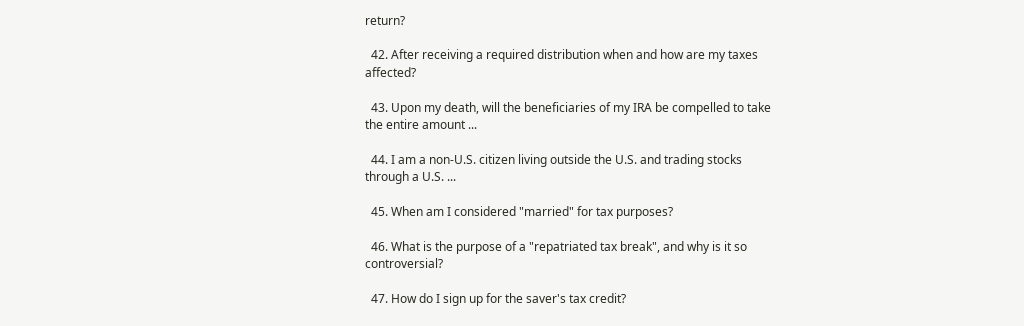return?

  42. After receiving a required distribution when and how are my taxes affected?

  43. Upon my death, will the beneficiaries of my IRA be compelled to take the entire amount ...

  44. I am a non-U.S. citizen living outside the U.S. and trading stocks through a U.S. ...

  45. When am I considered "married" for tax purposes?

  46. What is the purpose of a "repatriated tax break", and why is it so controversial?

  47. How do I sign up for the saver's tax credit?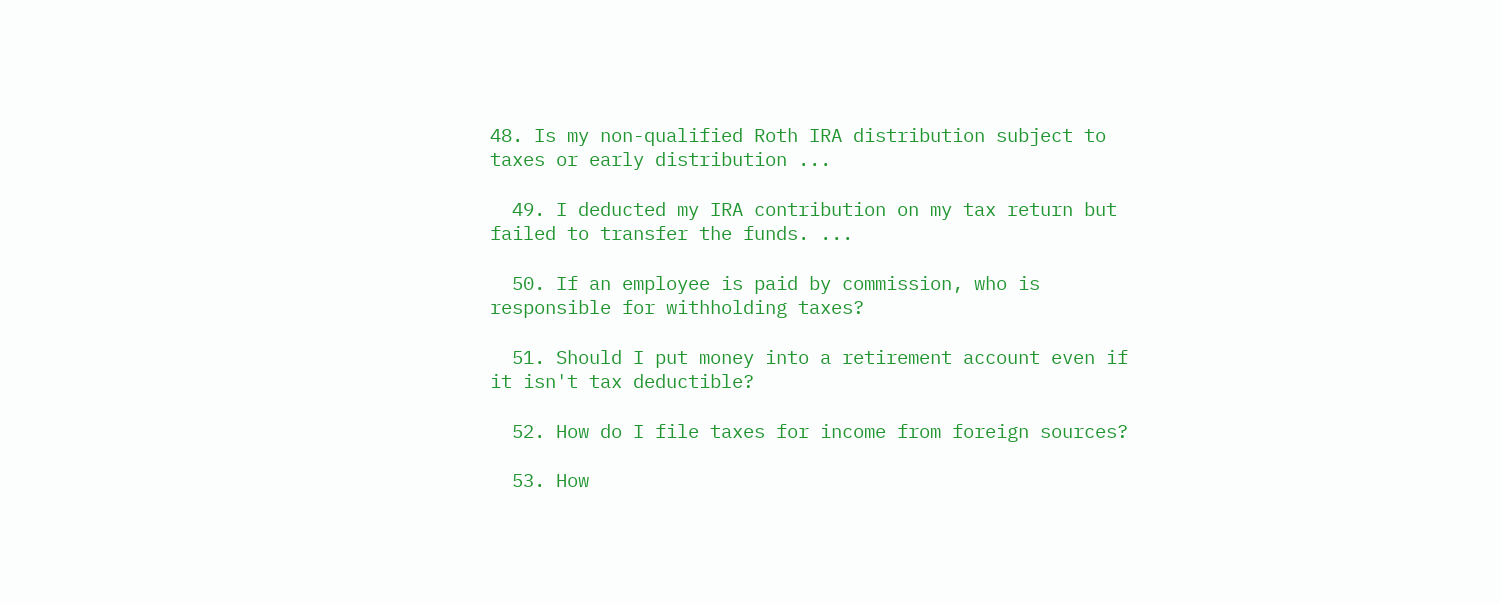48. Is my non-qualified Roth IRA distribution subject to taxes or early distribution ...

  49. I deducted my IRA contribution on my tax return but failed to transfer the funds. ...

  50. If an employee is paid by commission, who is responsible for withholding taxes?

  51. Should I put money into a retirement account even if it isn't tax deductible?

  52. How do I file taxes for income from foreign sources?

  53. How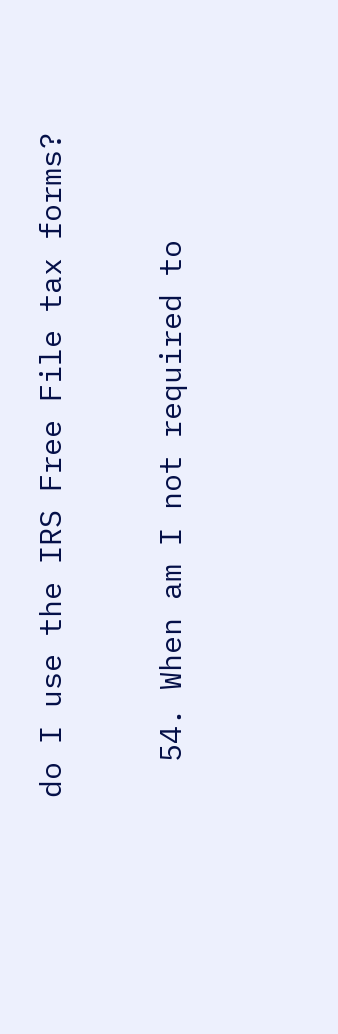do I use the IRS Free File tax forms?

  54. When am I not required to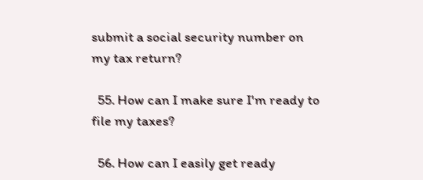submit a social security number on my tax return?

  55. How can I make sure I'm ready to file my taxes?

  56. How can I easily get ready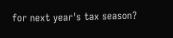for next year's tax season?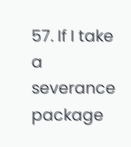57. If I take a severance package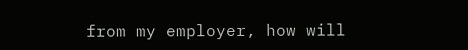from my employer, how will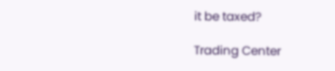it be taxed?

Trading Center